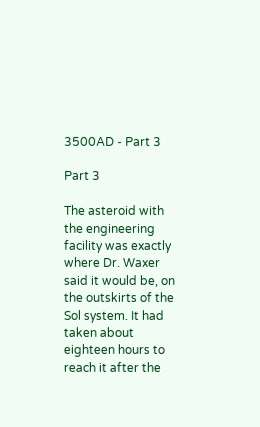3500AD - Part 3

Part 3

The asteroid with the engineering facility was exactly where Dr. Waxer said it would be, on the outskirts of the Sol system. It had taken about eighteen hours to reach it after the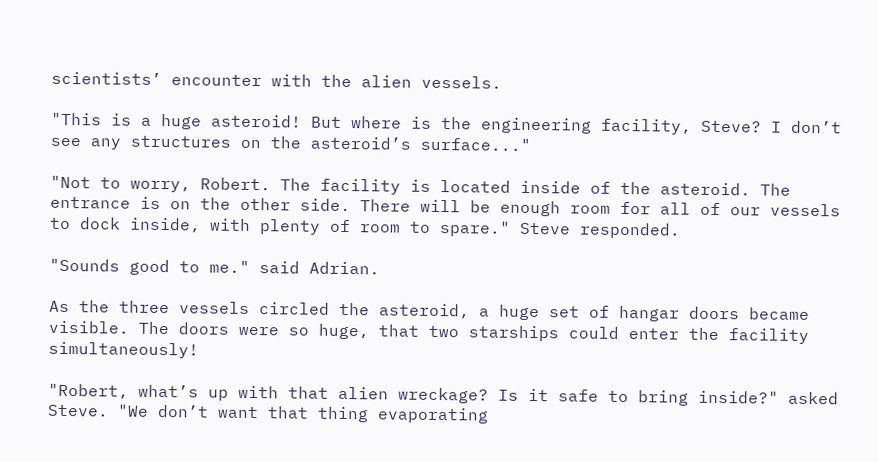scientists’ encounter with the alien vessels.

"This is a huge asteroid! But where is the engineering facility, Steve? I don’t see any structures on the asteroid’s surface..."

"Not to worry, Robert. The facility is located inside of the asteroid. The entrance is on the other side. There will be enough room for all of our vessels to dock inside, with plenty of room to spare." Steve responded.

"Sounds good to me." said Adrian.

As the three vessels circled the asteroid, a huge set of hangar doors became visible. The doors were so huge, that two starships could enter the facility simultaneously!

"Robert, what’s up with that alien wreckage? Is it safe to bring inside?" asked Steve. "We don’t want that thing evaporating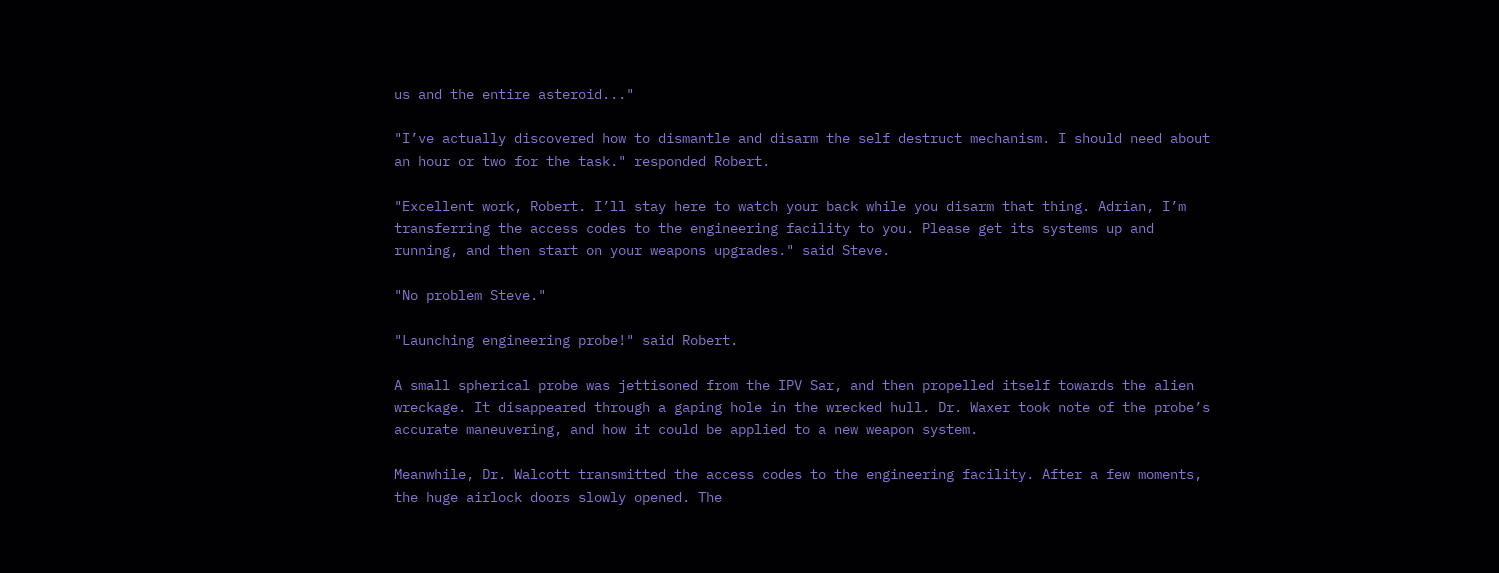us and the entire asteroid..."

"I’ve actually discovered how to dismantle and disarm the self destruct mechanism. I should need about an hour or two for the task." responded Robert.

"Excellent work, Robert. I’ll stay here to watch your back while you disarm that thing. Adrian, I’m transferring the access codes to the engineering facility to you. Please get its systems up and running, and then start on your weapons upgrades." said Steve.

"No problem Steve."

"Launching engineering probe!" said Robert.

A small spherical probe was jettisoned from the IPV Sar, and then propelled itself towards the alien wreckage. It disappeared through a gaping hole in the wrecked hull. Dr. Waxer took note of the probe’s accurate maneuvering, and how it could be applied to a new weapon system.

Meanwhile, Dr. Walcott transmitted the access codes to the engineering facility. After a few moments, the huge airlock doors slowly opened. The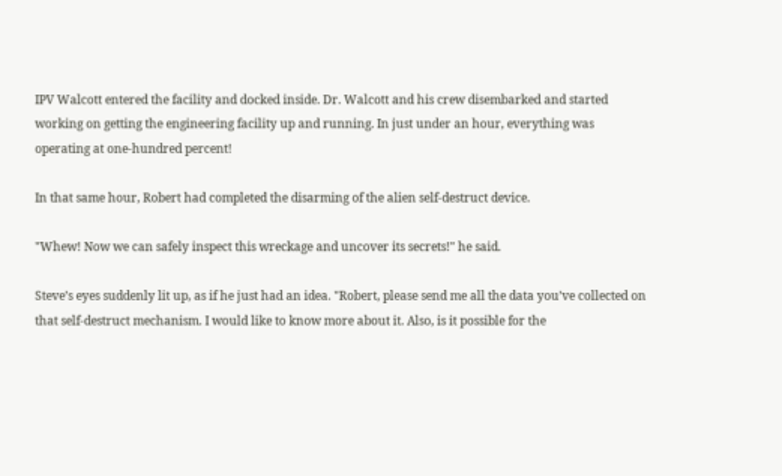IPV Walcott entered the facility and docked inside. Dr. Walcott and his crew disembarked and started working on getting the engineering facility up and running. In just under an hour, everything was operating at one-hundred percent!

In that same hour, Robert had completed the disarming of the alien self-destruct device.

"Whew! Now we can safely inspect this wreckage and uncover its secrets!" he said.

Steve’s eyes suddenly lit up, as if he just had an idea. "Robert, please send me all the data you’ve collected on that self-destruct mechanism. I would like to know more about it. Also, is it possible for the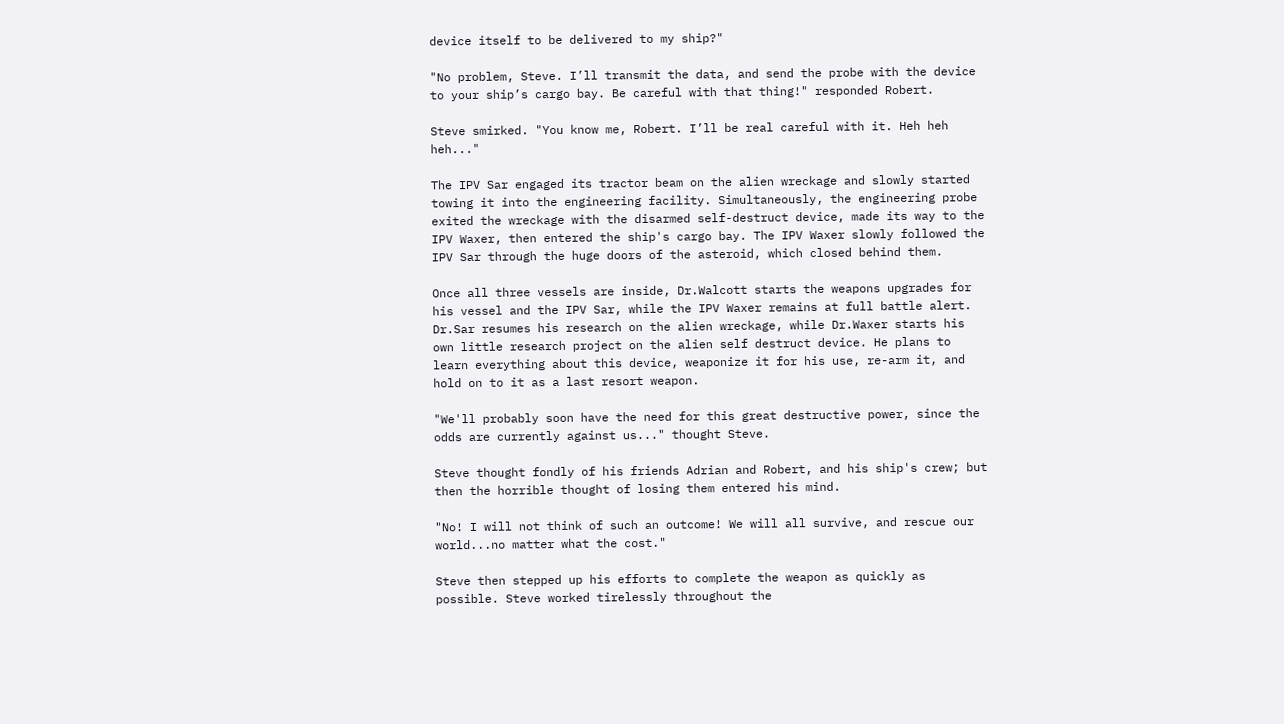device itself to be delivered to my ship?"

"No problem, Steve. I’ll transmit the data, and send the probe with the device to your ship’s cargo bay. Be careful with that thing!" responded Robert.

Steve smirked. "You know me, Robert. I’ll be real careful with it. Heh heh heh..."

The IPV Sar engaged its tractor beam on the alien wreckage and slowly started towing it into the engineering facility. Simultaneously, the engineering probe exited the wreckage with the disarmed self-destruct device, made its way to the IPV Waxer, then entered the ship's cargo bay. The IPV Waxer slowly followed the IPV Sar through the huge doors of the asteroid, which closed behind them.

Once all three vessels are inside, Dr.Walcott starts the weapons upgrades for his vessel and the IPV Sar, while the IPV Waxer remains at full battle alert. Dr.Sar resumes his research on the alien wreckage, while Dr.Waxer starts his own little research project on the alien self destruct device. He plans to learn everything about this device, weaponize it for his use, re-arm it, and hold on to it as a last resort weapon.

"We'll probably soon have the need for this great destructive power, since the odds are currently against us..." thought Steve.

Steve thought fondly of his friends Adrian and Robert, and his ship's crew; but then the horrible thought of losing them entered his mind.

"No! I will not think of such an outcome! We will all survive, and rescue our world...no matter what the cost."

Steve then stepped up his efforts to complete the weapon as quickly as possible. Steve worked tirelessly throughout the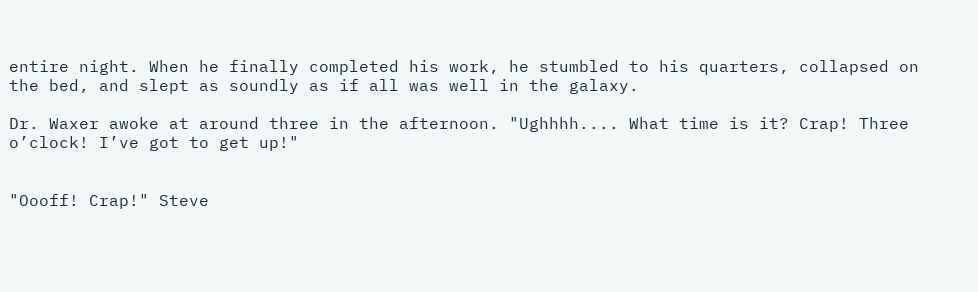entire night. When he finally completed his work, he stumbled to his quarters, collapsed on the bed, and slept as soundly as if all was well in the galaxy.

Dr. Waxer awoke at around three in the afternoon. "Ughhhh.... What time is it? Crap! Three o’clock! I’ve got to get up!"


"Oooff! Crap!" Steve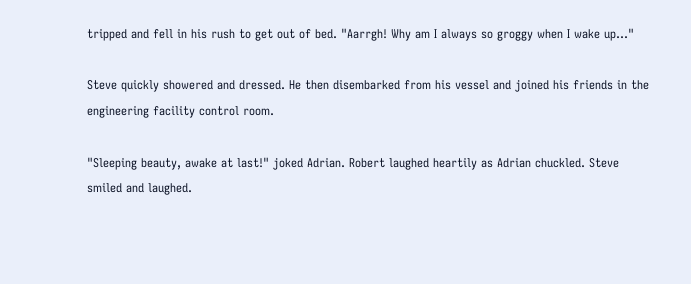tripped and fell in his rush to get out of bed. "Aarrgh! Why am I always so groggy when I wake up..."

Steve quickly showered and dressed. He then disembarked from his vessel and joined his friends in the engineering facility control room.

"Sleeping beauty, awake at last!" joked Adrian. Robert laughed heartily as Adrian chuckled. Steve smiled and laughed.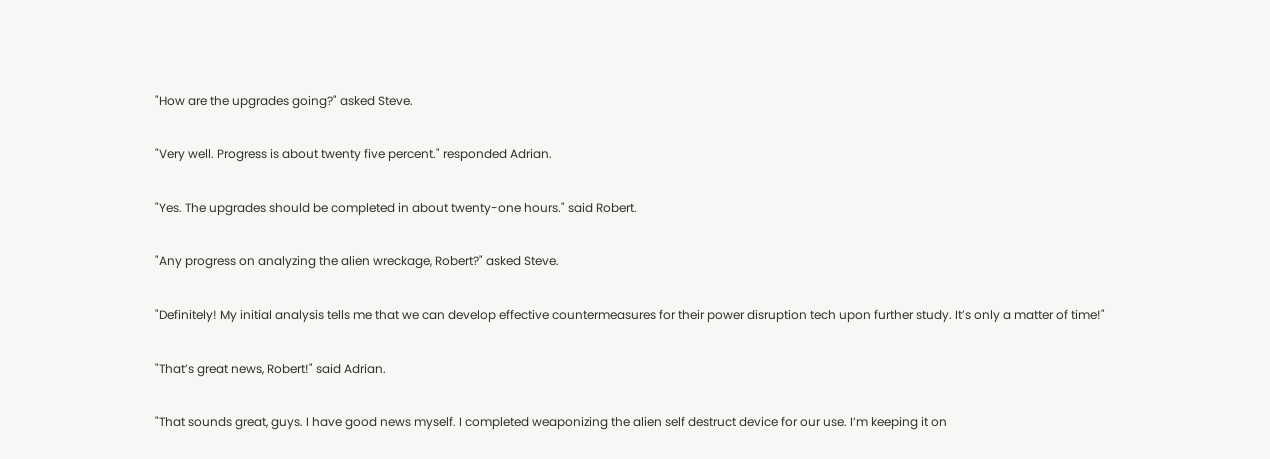"How are the upgrades going?" asked Steve.

"Very well. Progress is about twenty five percent." responded Adrian.

"Yes. The upgrades should be completed in about twenty-one hours." said Robert.

"Any progress on analyzing the alien wreckage, Robert?" asked Steve.

"Definitely! My initial analysis tells me that we can develop effective countermeasures for their power disruption tech upon further study. It’s only a matter of time!"

"That’s great news, Robert!" said Adrian.

"That sounds great, guys. I have good news myself. I completed weaponizing the alien self destruct device for our use. I’m keeping it on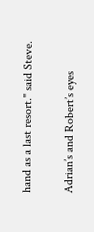hand as a last resort." said Steve.

Adrian’s and Robert’s eyes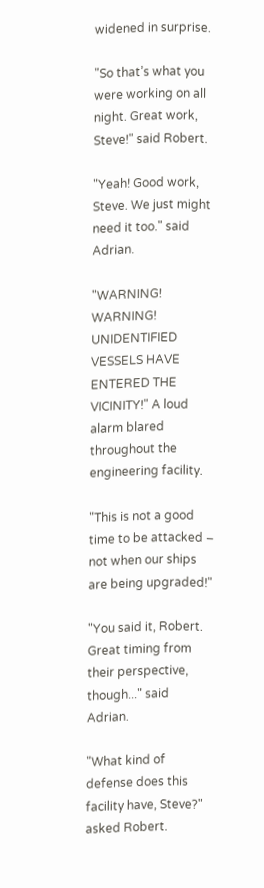widened in surprise.

"So that’s what you were working on all night. Great work, Steve!" said Robert.

"Yeah! Good work, Steve. We just might need it too." said Adrian.

"WARNING! WARNING! UNIDENTIFIED VESSELS HAVE ENTERED THE VICINITY!" A loud alarm blared throughout the engineering facility.

"This is not a good time to be attacked – not when our ships are being upgraded!"

"You said it, Robert. Great timing from their perspective, though..." said Adrian.

"What kind of defense does this facility have, Steve?" asked Robert.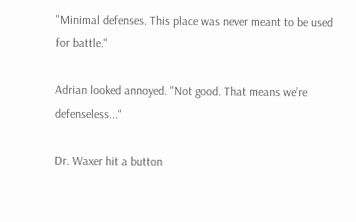"Minimal defenses. This place was never meant to be used for battle."

Adrian looked annoyed. "Not good. That means we’re defenseless..."

Dr. Waxer hit a button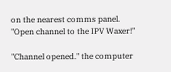on the nearest comms panel. "Open channel to the IPV Waxer!"

"Channel opened." the computer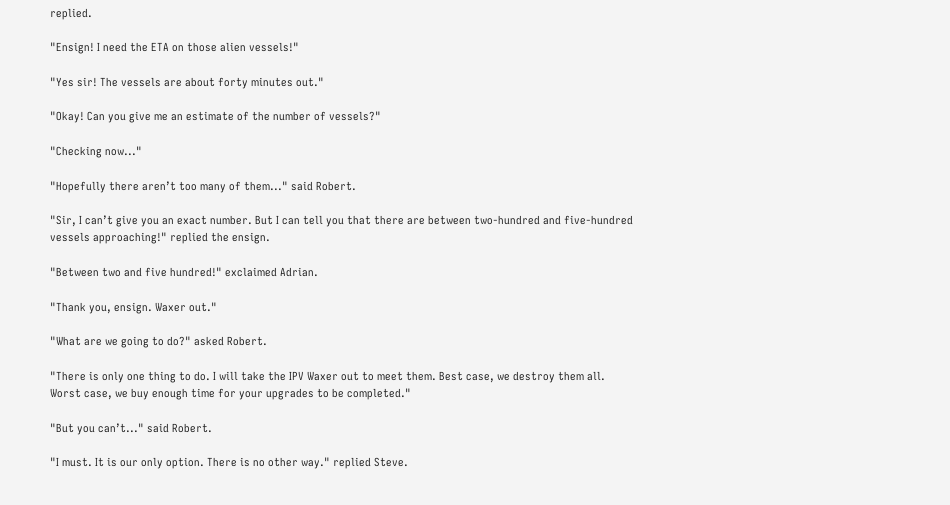replied.

"Ensign! I need the ETA on those alien vessels!"

"Yes sir! The vessels are about forty minutes out."

"Okay! Can you give me an estimate of the number of vessels?"

"Checking now..."

"Hopefully there aren’t too many of them..." said Robert.

"Sir, I can’t give you an exact number. But I can tell you that there are between two-hundred and five-hundred vessels approaching!" replied the ensign.

"Between two and five hundred!" exclaimed Adrian.

"Thank you, ensign. Waxer out."

"What are we going to do?" asked Robert.

"There is only one thing to do. I will take the IPV Waxer out to meet them. Best case, we destroy them all. Worst case, we buy enough time for your upgrades to be completed."

"But you can’t..." said Robert.

"I must. It is our only option. There is no other way." replied Steve.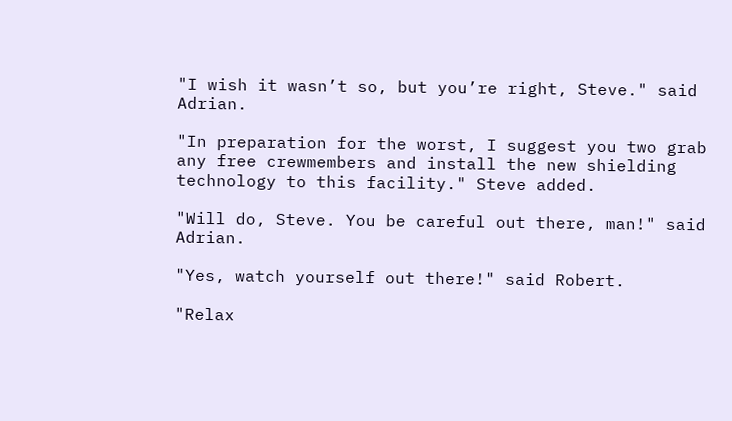"I wish it wasn’t so, but you’re right, Steve." said Adrian.

"In preparation for the worst, I suggest you two grab any free crewmembers and install the new shielding technology to this facility." Steve added.

"Will do, Steve. You be careful out there, man!" said Adrian.

"Yes, watch yourself out there!" said Robert.

"Relax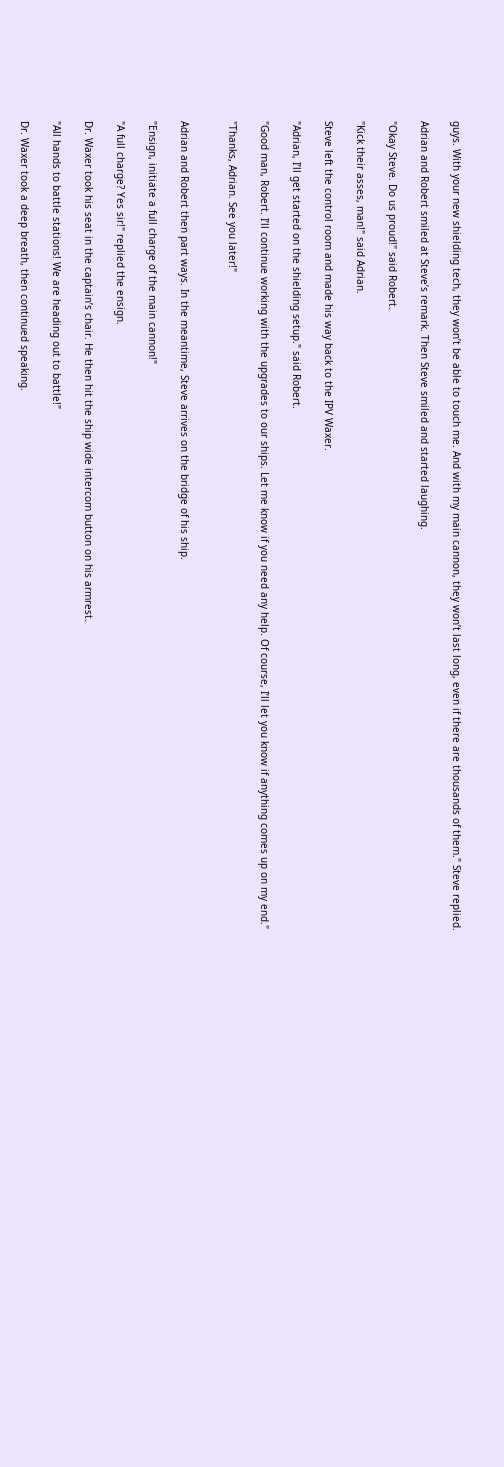guys. With your new shielding tech, they won’t be able to touch me. And with my main cannon, they won’t last long, even if there are thousands of them." Steve replied.

Adrian and Robert smiled at Steve’s remark. Then Steve smiled and started laughing.

"Okay Steve. Do us proud!" said Robert.

"Kick their asses, man!" said Adrian.

Steve left the control room and made his way back to the IPV Waxer.

"Adrian, I’ll get started on the shielding setup." said Robert.

"Good man, Robert. I’ll continue working with the upgrades to our ships. Let me know if you need any help. Of course, I’ll let you know if anything comes up on my end."

"Thanks, Adrian. See you later!"


Adrian and Robert then part ways. In the meantime, Steve arrives on the bridge of his ship.

"Ensign, initiate a full charge of the main cannon!"

"A full charge? Yes sir!" replied the ensign.

Dr. Waxer took his seat in the captain’s chair. He then hit the ship wide intercom button on his armrest.

"All hands to battle stations! We are heading out to battle!"

Dr. Waxer took a deep breath, then continued speaking.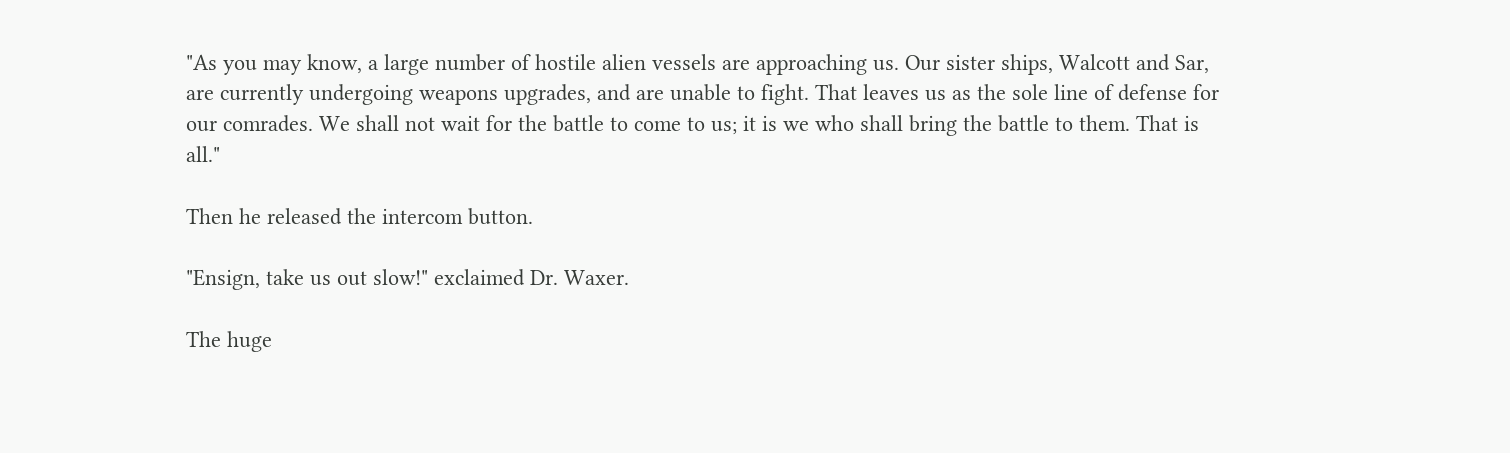"As you may know, a large number of hostile alien vessels are approaching us. Our sister ships, Walcott and Sar, are currently undergoing weapons upgrades, and are unable to fight. That leaves us as the sole line of defense for our comrades. We shall not wait for the battle to come to us; it is we who shall bring the battle to them. That is all."

Then he released the intercom button.

"Ensign, take us out slow!" exclaimed Dr. Waxer.

The huge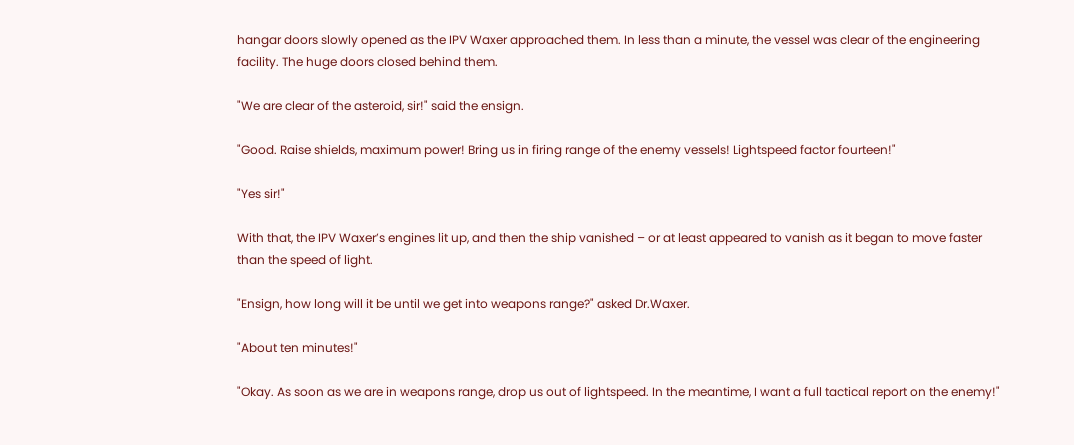hangar doors slowly opened as the IPV Waxer approached them. In less than a minute, the vessel was clear of the engineering facility. The huge doors closed behind them.

"We are clear of the asteroid, sir!" said the ensign.

"Good. Raise shields, maximum power! Bring us in firing range of the enemy vessels! Lightspeed factor fourteen!"

"Yes sir!"

With that, the IPV Waxer’s engines lit up, and then the ship vanished – or at least appeared to vanish as it began to move faster than the speed of light.

"Ensign, how long will it be until we get into weapons range?" asked Dr.Waxer.

"About ten minutes!"

"Okay. As soon as we are in weapons range, drop us out of lightspeed. In the meantime, I want a full tactical report on the enemy!"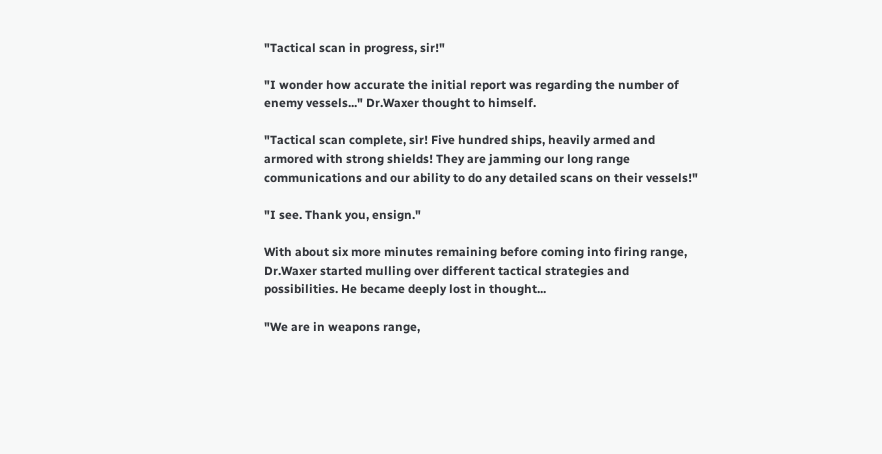"Tactical scan in progress, sir!"

"I wonder how accurate the initial report was regarding the number of enemy vessels..." Dr.Waxer thought to himself.

"Tactical scan complete, sir! Five hundred ships, heavily armed and armored with strong shields! They are jamming our long range communications and our ability to do any detailed scans on their vessels!"

"I see. Thank you, ensign."

With about six more minutes remaining before coming into firing range, Dr.Waxer started mulling over different tactical strategies and possibilities. He became deeply lost in thought...

"We are in weapons range,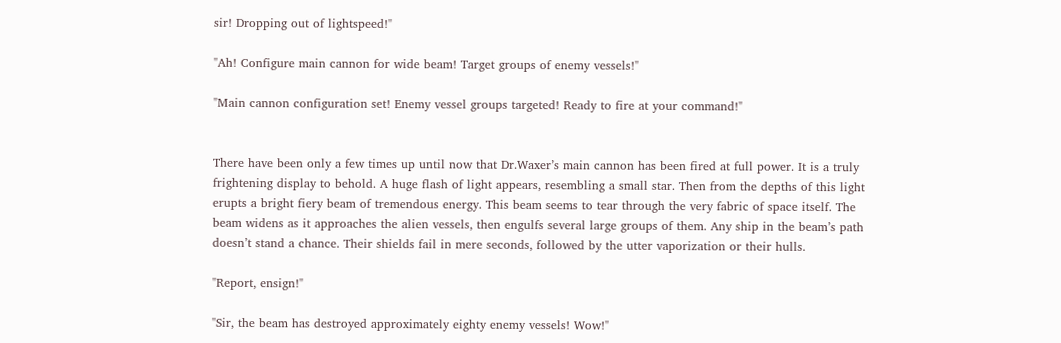sir! Dropping out of lightspeed!"

"Ah! Configure main cannon for wide beam! Target groups of enemy vessels!"

"Main cannon configuration set! Enemy vessel groups targeted! Ready to fire at your command!"


There have been only a few times up until now that Dr.Waxer’s main cannon has been fired at full power. It is a truly frightening display to behold. A huge flash of light appears, resembling a small star. Then from the depths of this light erupts a bright fiery beam of tremendous energy. This beam seems to tear through the very fabric of space itself. The beam widens as it approaches the alien vessels, then engulfs several large groups of them. Any ship in the beam’s path doesn’t stand a chance. Their shields fail in mere seconds, followed by the utter vaporization or their hulls.

"Report, ensign!"

"Sir, the beam has destroyed approximately eighty enemy vessels! Wow!"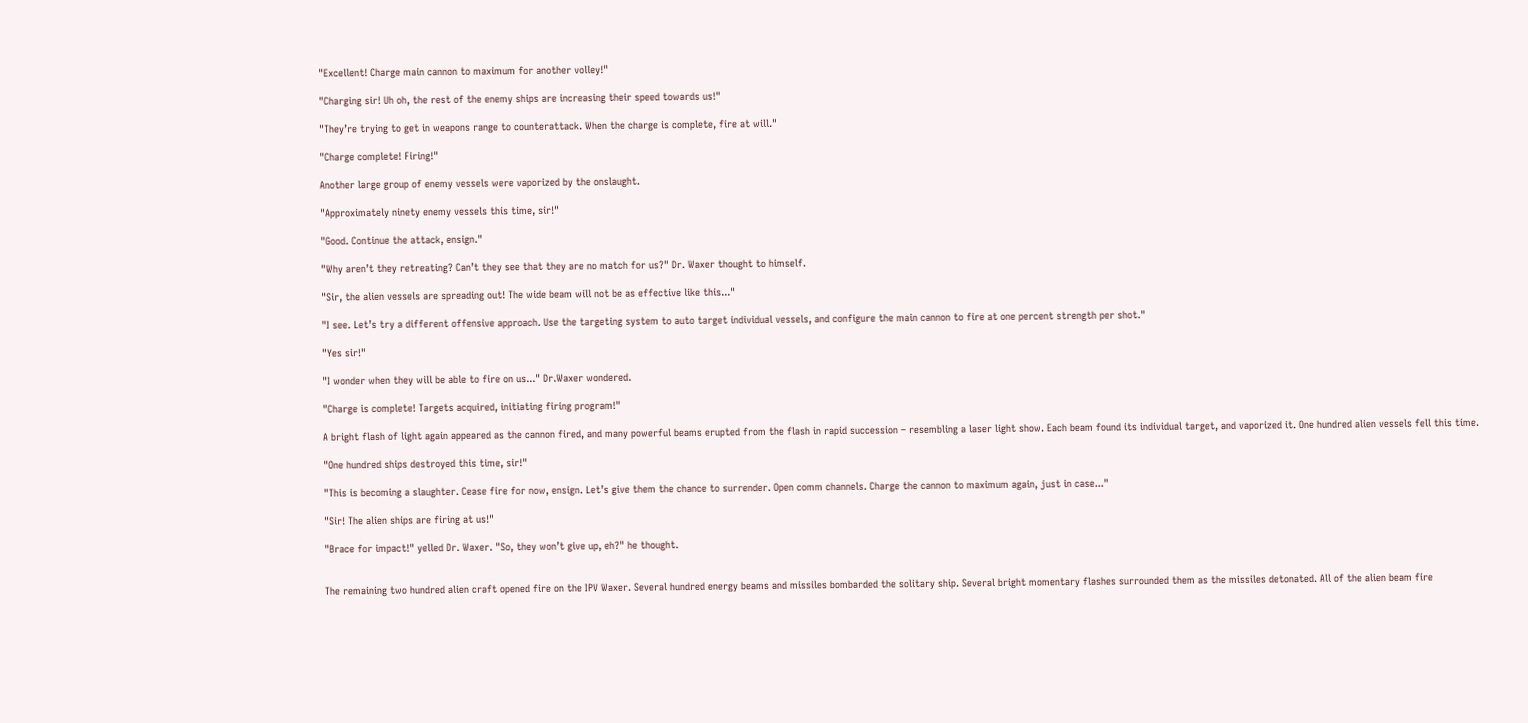"Excellent! Charge main cannon to maximum for another volley!"

"Charging sir! Uh oh, the rest of the enemy ships are increasing their speed towards us!"

"They’re trying to get in weapons range to counterattack. When the charge is complete, fire at will."

"Charge complete! Firing!"

Another large group of enemy vessels were vaporized by the onslaught.

"Approximately ninety enemy vessels this time, sir!"

"Good. Continue the attack, ensign."

"Why aren’t they retreating? Can’t they see that they are no match for us?" Dr. Waxer thought to himself.

"Sir, the alien vessels are spreading out! The wide beam will not be as effective like this..."

"I see. Let’s try a different offensive approach. Use the targeting system to auto target individual vessels, and configure the main cannon to fire at one percent strength per shot."

"Yes sir!"

"I wonder when they will be able to fire on us..." Dr.Waxer wondered.

"Charge is complete! Targets acquired, initiating firing program!"

A bright flash of light again appeared as the cannon fired, and many powerful beams erupted from the flash in rapid succession – resembling a laser light show. Each beam found its individual target, and vaporized it. One hundred alien vessels fell this time.

"One hundred ships destroyed this time, sir!"

"This is becoming a slaughter. Cease fire for now, ensign. Let’s give them the chance to surrender. Open comm channels. Charge the cannon to maximum again, just in case..."

"Sir! The alien ships are firing at us!"

"Brace for impact!" yelled Dr. Waxer. "So, they won’t give up, eh?" he thought.


The remaining two hundred alien craft opened fire on the IPV Waxer. Several hundred energy beams and missiles bombarded the solitary ship. Several bright momentary flashes surrounded them as the missiles detonated. All of the alien beam fire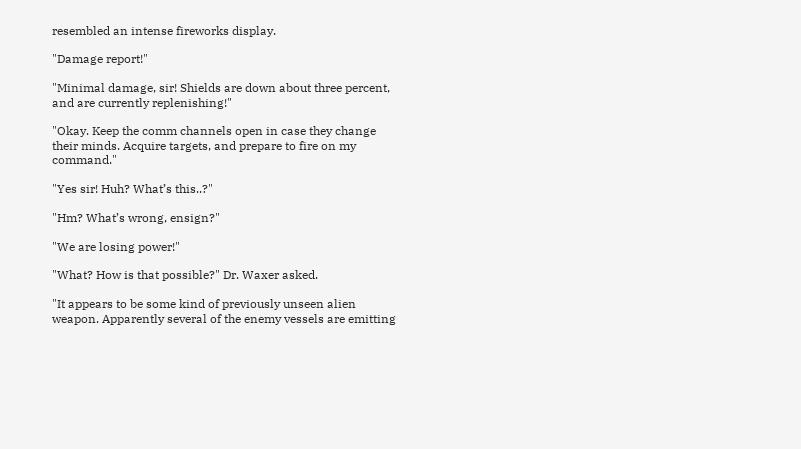resembled an intense fireworks display.

"Damage report!"

"Minimal damage, sir! Shields are down about three percent, and are currently replenishing!"

"Okay. Keep the comm channels open in case they change their minds. Acquire targets, and prepare to fire on my command."

"Yes sir! Huh? What’s this..?"

"Hm? What’s wrong, ensign?"

"We are losing power!"

"What? How is that possible?" Dr. Waxer asked.

"It appears to be some kind of previously unseen alien weapon. Apparently several of the enemy vessels are emitting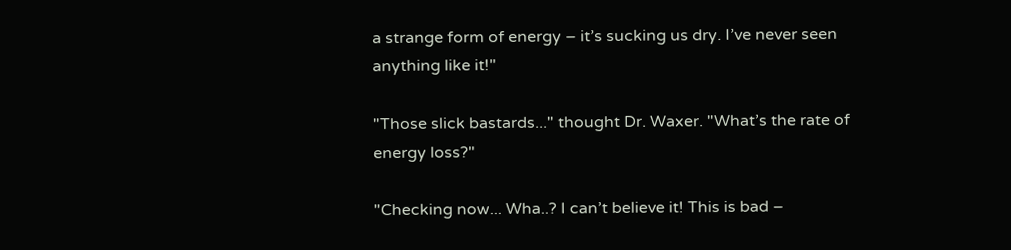a strange form of energy – it’s sucking us dry. I’ve never seen anything like it!"

"Those slick bastards..." thought Dr. Waxer. "What’s the rate of energy loss?"

"Checking now... Wha..? I can’t believe it! This is bad –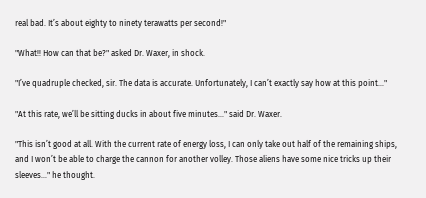real bad. It’s about eighty to ninety terawatts per second!"

"What!! How can that be?" asked Dr. Waxer, in shock.

"I’ve quadruple checked, sir. The data is accurate. Unfortunately, I can’t exactly say how at this point..."

"At this rate, we’ll be sitting ducks in about five minutes..." said Dr. Waxer.

"This isn’t good at all. With the current rate of energy loss, I can only take out half of the remaining ships, and I won’t be able to charge the cannon for another volley. Those aliens have some nice tricks up their sleeves..." he thought.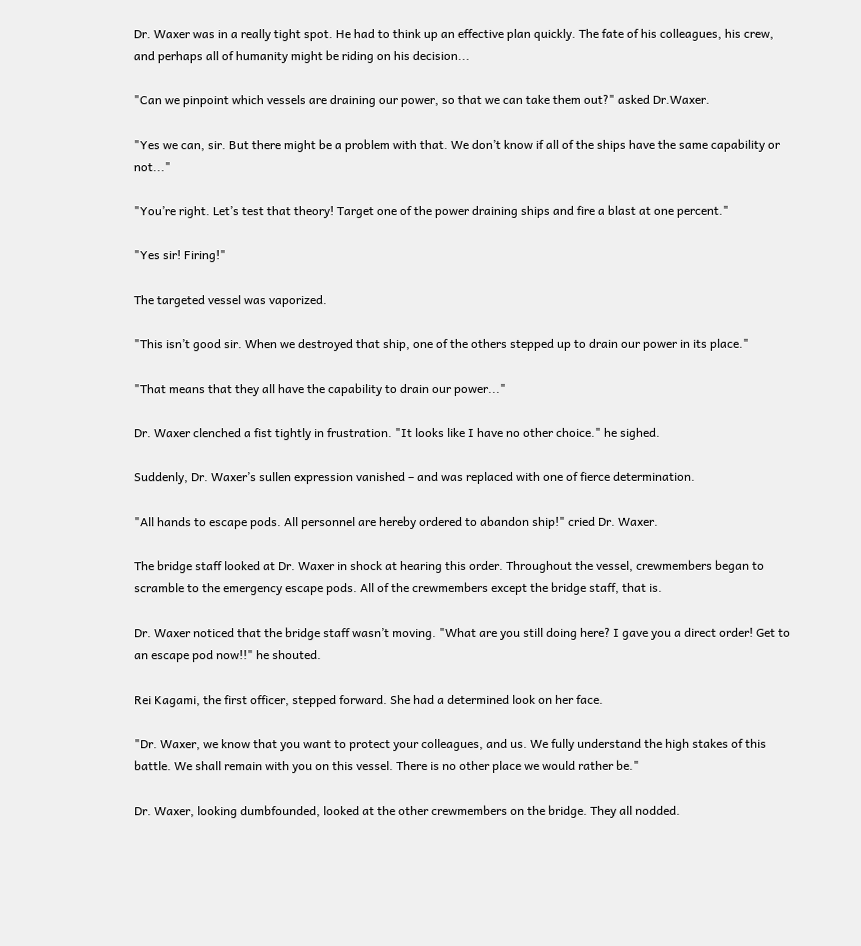Dr. Waxer was in a really tight spot. He had to think up an effective plan quickly. The fate of his colleagues, his crew, and perhaps all of humanity might be riding on his decision...

"Can we pinpoint which vessels are draining our power, so that we can take them out?" asked Dr.Waxer.

"Yes we can, sir. But there might be a problem with that. We don’t know if all of the ships have the same capability or not..."

"You’re right. Let’s test that theory! Target one of the power draining ships and fire a blast at one percent."

"Yes sir! Firing!"

The targeted vessel was vaporized.

"This isn’t good sir. When we destroyed that ship, one of the others stepped up to drain our power in its place."

"That means that they all have the capability to drain our power..."

Dr. Waxer clenched a fist tightly in frustration. "It looks like I have no other choice." he sighed.

Suddenly, Dr. Waxer’s sullen expression vanished – and was replaced with one of fierce determination.

"All hands to escape pods. All personnel are hereby ordered to abandon ship!" cried Dr. Waxer.

The bridge staff looked at Dr. Waxer in shock at hearing this order. Throughout the vessel, crewmembers began to scramble to the emergency escape pods. All of the crewmembers except the bridge staff, that is.

Dr. Waxer noticed that the bridge staff wasn’t moving. "What are you still doing here? I gave you a direct order! Get to an escape pod now!!" he shouted.

Rei Kagami, the first officer, stepped forward. She had a determined look on her face.

"Dr. Waxer, we know that you want to protect your colleagues, and us. We fully understand the high stakes of this battle. We shall remain with you on this vessel. There is no other place we would rather be."

Dr. Waxer, looking dumbfounded, looked at the other crewmembers on the bridge. They all nodded.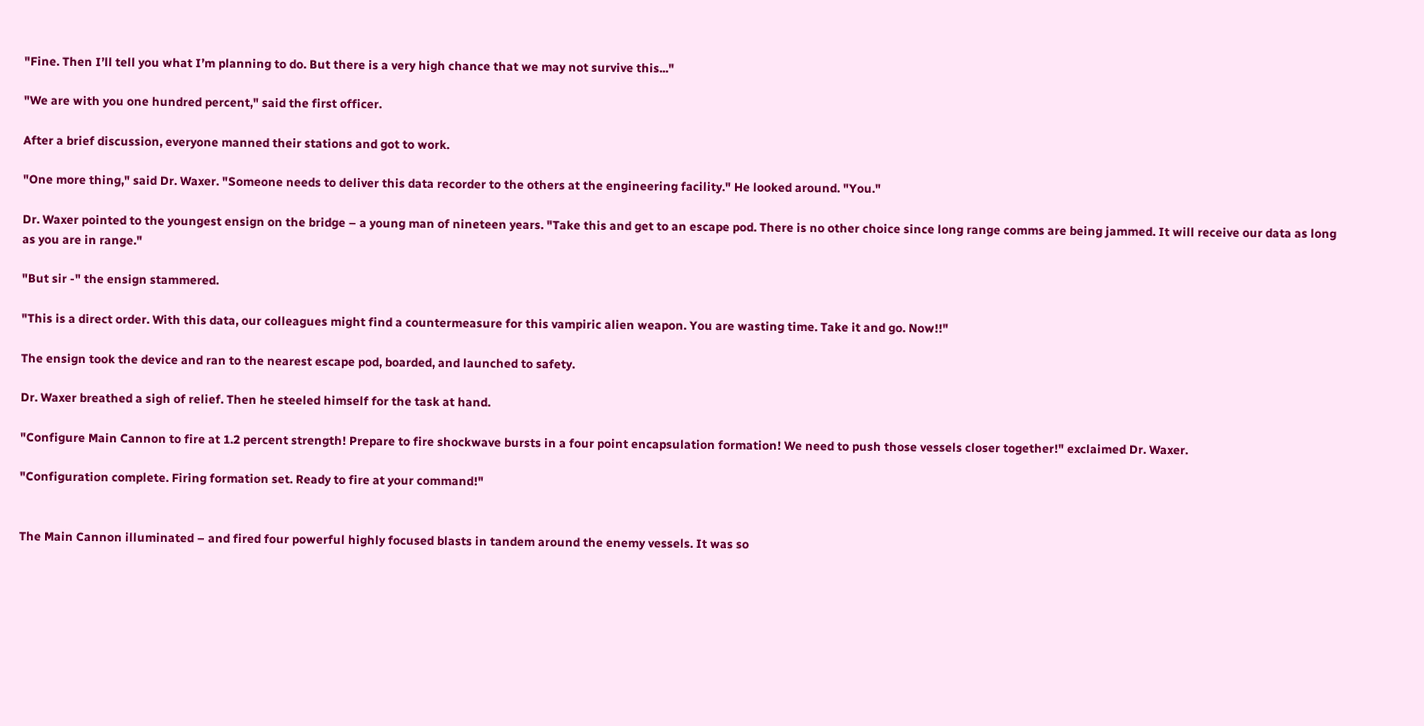"Fine. Then I’ll tell you what I’m planning to do. But there is a very high chance that we may not survive this..."

"We are with you one hundred percent," said the first officer.

After a brief discussion, everyone manned their stations and got to work.

"One more thing," said Dr. Waxer. "Someone needs to deliver this data recorder to the others at the engineering facility." He looked around. "You."

Dr. Waxer pointed to the youngest ensign on the bridge – a young man of nineteen years. "Take this and get to an escape pod. There is no other choice since long range comms are being jammed. It will receive our data as long as you are in range."

"But sir -" the ensign stammered.

"This is a direct order. With this data, our colleagues might find a countermeasure for this vampiric alien weapon. You are wasting time. Take it and go. Now!!"

The ensign took the device and ran to the nearest escape pod, boarded, and launched to safety.

Dr. Waxer breathed a sigh of relief. Then he steeled himself for the task at hand.

"Configure Main Cannon to fire at 1.2 percent strength! Prepare to fire shockwave bursts in a four point encapsulation formation! We need to push those vessels closer together!" exclaimed Dr. Waxer.

"Configuration complete. Firing formation set. Ready to fire at your command!"


The Main Cannon illuminated – and fired four powerful highly focused blasts in tandem around the enemy vessels. It was so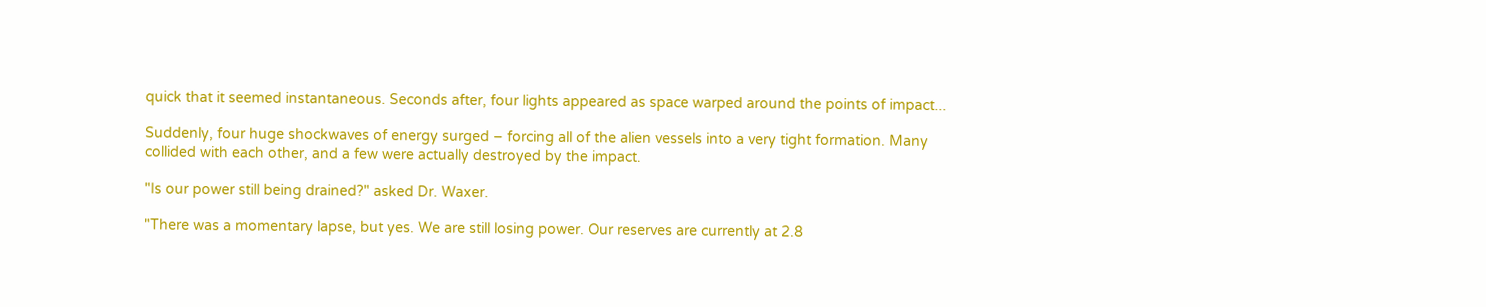quick that it seemed instantaneous. Seconds after, four lights appeared as space warped around the points of impact...

Suddenly, four huge shockwaves of energy surged – forcing all of the alien vessels into a very tight formation. Many collided with each other, and a few were actually destroyed by the impact.

"Is our power still being drained?" asked Dr. Waxer.

"There was a momentary lapse, but yes. We are still losing power. Our reserves are currently at 2.8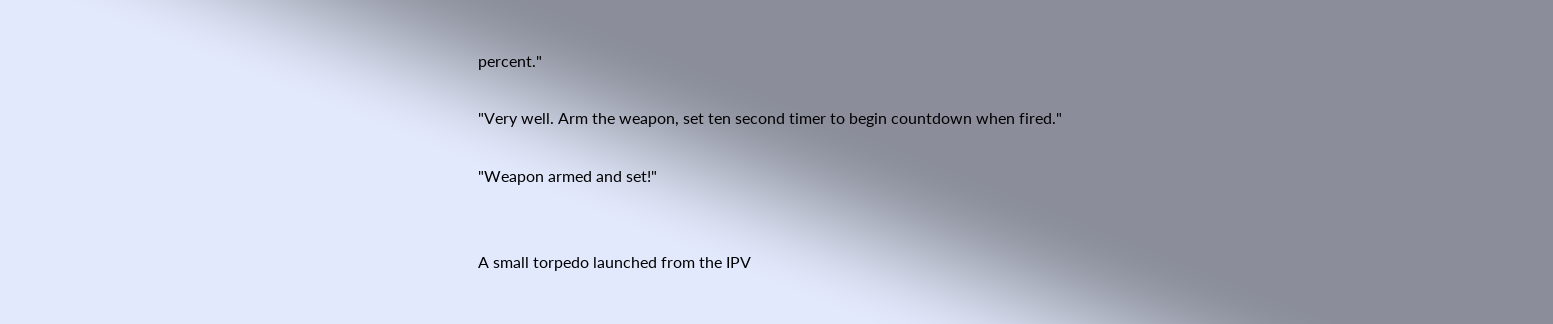percent."

"Very well. Arm the weapon, set ten second timer to begin countdown when fired."

"Weapon armed and set!"


A small torpedo launched from the IPV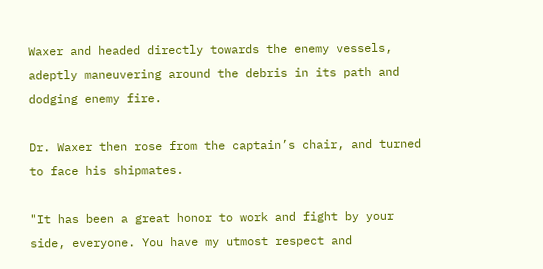Waxer and headed directly towards the enemy vessels, adeptly maneuvering around the debris in its path and dodging enemy fire.

Dr. Waxer then rose from the captain’s chair, and turned to face his shipmates.

"It has been a great honor to work and fight by your side, everyone. You have my utmost respect and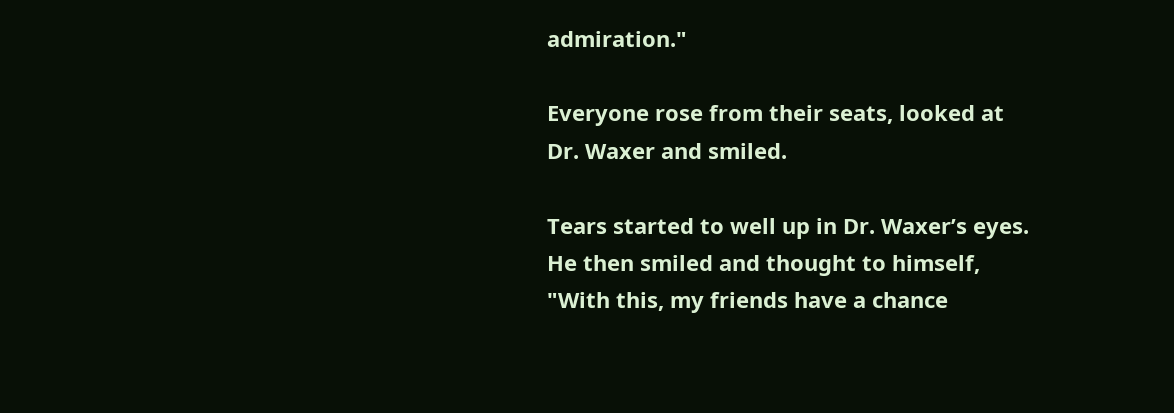admiration."

Everyone rose from their seats, looked at Dr. Waxer and smiled.

Tears started to well up in Dr. Waxer’s eyes. He then smiled and thought to himself, "With this, my friends have a chance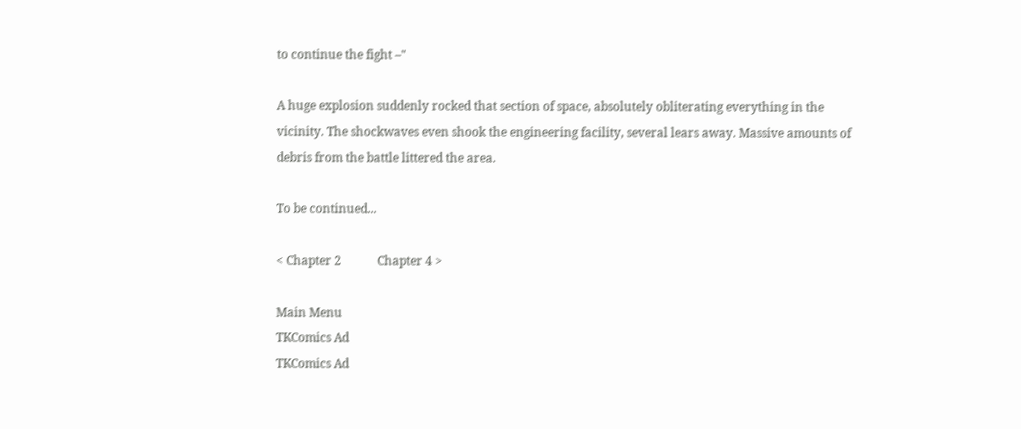to continue the fight –"

A huge explosion suddenly rocked that section of space, absolutely obliterating everything in the vicinity. The shockwaves even shook the engineering facility, several lears away. Massive amounts of debris from the battle littered the area.

To be continued...

< Chapter 2            Chapter 4 >

Main Menu
TKComics Ad
TKComics Ad